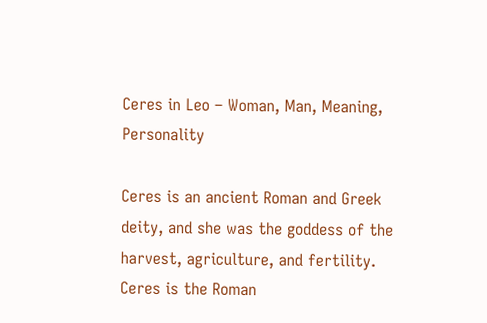Ceres in Leo – Woman, Man, Meaning, Personality

Ceres is an ancient Roman and Greek deity, and she was the goddess of the harvest, agriculture, and fertility. Ceres is the Roman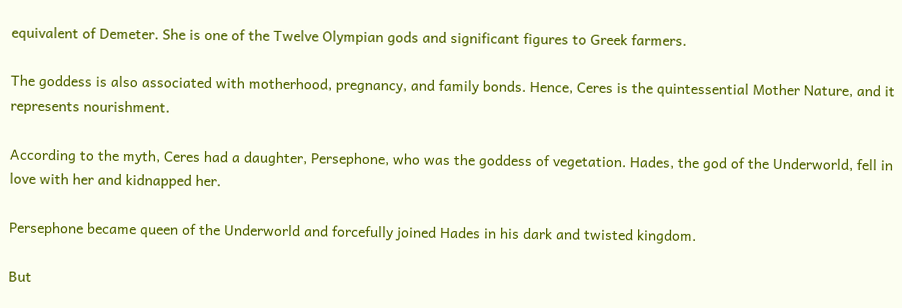equivalent of Demeter. She is one of the Twelve Olympian gods and significant figures to Greek farmers.

The goddess is also associated with motherhood, pregnancy, and family bonds. Hence, Ceres is the quintessential Mother Nature, and it represents nourishment.

According to the myth, Ceres had a daughter, Persephone, who was the goddess of vegetation. Hades, the god of the Underworld, fell in love with her and kidnapped her.

Persephone became queen of the Underworld and forcefully joined Hades in his dark and twisted kingdom.

But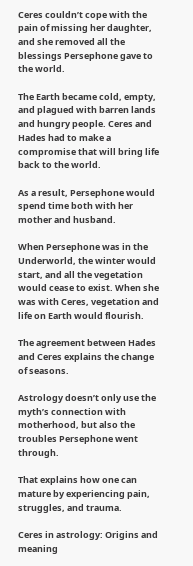Ceres couldn’t cope with the pain of missing her daughter, and she removed all the blessings Persephone gave to the world.

The Earth became cold, empty, and plagued with barren lands and hungry people. Ceres and Hades had to make a compromise that will bring life back to the world.

As a result, Persephone would spend time both with her mother and husband.

When Persephone was in the Underworld, the winter would start, and all the vegetation would cease to exist. When she was with Ceres, vegetation and life on Earth would flourish.

The agreement between Hades and Ceres explains the change of seasons.

Astrology doesn’t only use the myth’s connection with motherhood, but also the troubles Persephone went through.

That explains how one can mature by experiencing pain, struggles, and trauma.

Ceres in astrology: Origins and meaning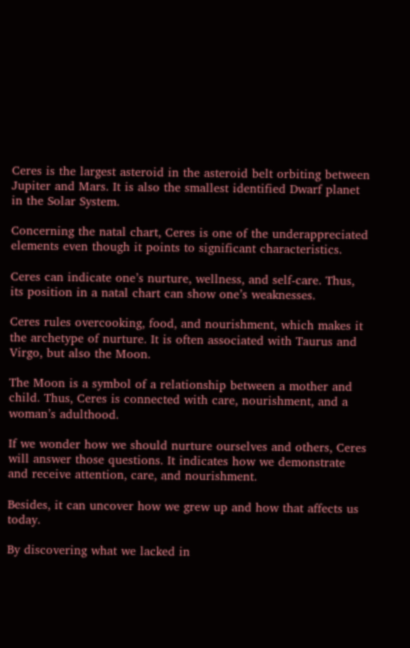Ceres is the largest asteroid in the asteroid belt orbiting between Jupiter and Mars. It is also the smallest identified Dwarf planet in the Solar System.

Concerning the natal chart, Ceres is one of the underappreciated elements even though it points to significant characteristics.

Ceres can indicate one’s nurture, wellness, and self-care. Thus, its position in a natal chart can show one’s weaknesses.

Ceres rules overcooking, food, and nourishment, which makes it the archetype of nurture. It is often associated with Taurus and Virgo, but also the Moon.

The Moon is a symbol of a relationship between a mother and child. Thus, Ceres is connected with care, nourishment, and a woman’s adulthood.

If we wonder how we should nurture ourselves and others, Ceres will answer those questions. It indicates how we demonstrate and receive attention, care, and nourishment.

Besides, it can uncover how we grew up and how that affects us today.

By discovering what we lacked in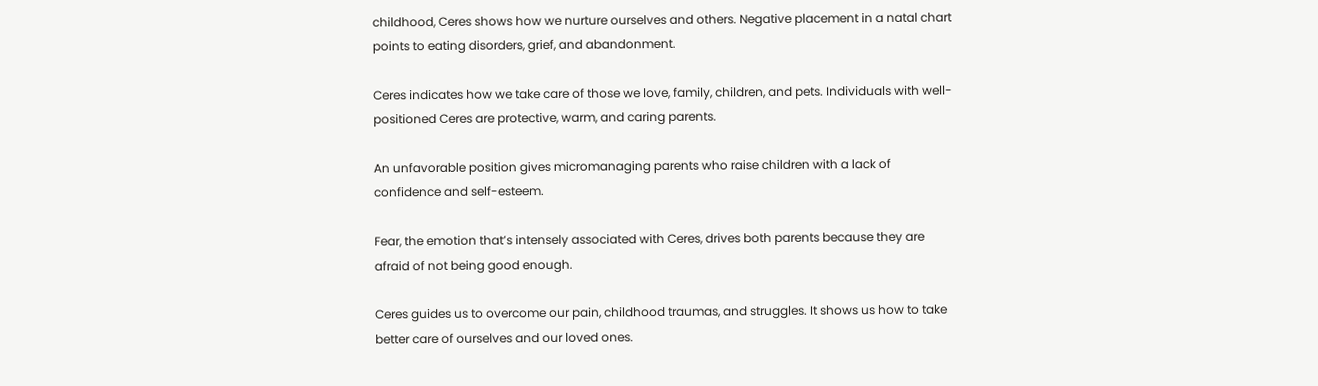childhood, Ceres shows how we nurture ourselves and others. Negative placement in a natal chart points to eating disorders, grief, and abandonment.

Ceres indicates how we take care of those we love, family, children, and pets. Individuals with well-positioned Ceres are protective, warm, and caring parents.

An unfavorable position gives micromanaging parents who raise children with a lack of confidence and self-esteem.

Fear, the emotion that’s intensely associated with Ceres, drives both parents because they are afraid of not being good enough.

Ceres guides us to overcome our pain, childhood traumas, and struggles. It shows us how to take better care of ourselves and our loved ones.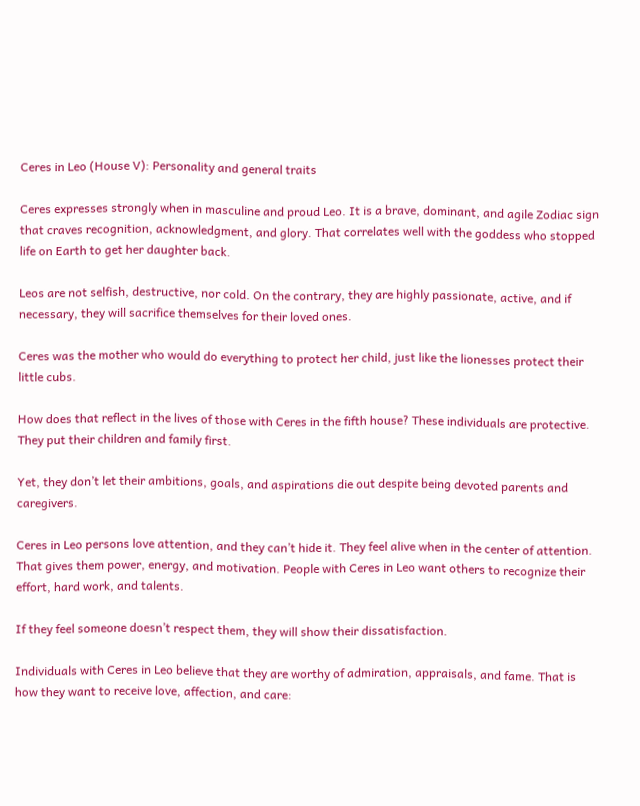Ceres in Leo (House V): Personality and general traits

Ceres expresses strongly when in masculine and proud Leo. It is a brave, dominant, and agile Zodiac sign that craves recognition, acknowledgment, and glory. That correlates well with the goddess who stopped life on Earth to get her daughter back.

Leos are not selfish, destructive, nor cold. On the contrary, they are highly passionate, active, and if necessary, they will sacrifice themselves for their loved ones.

Ceres was the mother who would do everything to protect her child, just like the lionesses protect their little cubs.

How does that reflect in the lives of those with Ceres in the fifth house? These individuals are protective. They put their children and family first.

Yet, they don’t let their ambitions, goals, and aspirations die out despite being devoted parents and caregivers.

Ceres in Leo persons love attention, and they can’t hide it. They feel alive when in the center of attention. That gives them power, energy, and motivation. People with Ceres in Leo want others to recognize their effort, hard work, and talents.

If they feel someone doesn’t respect them, they will show their dissatisfaction.

Individuals with Ceres in Leo believe that they are worthy of admiration, appraisals, and fame. That is how they want to receive love, affection, and care: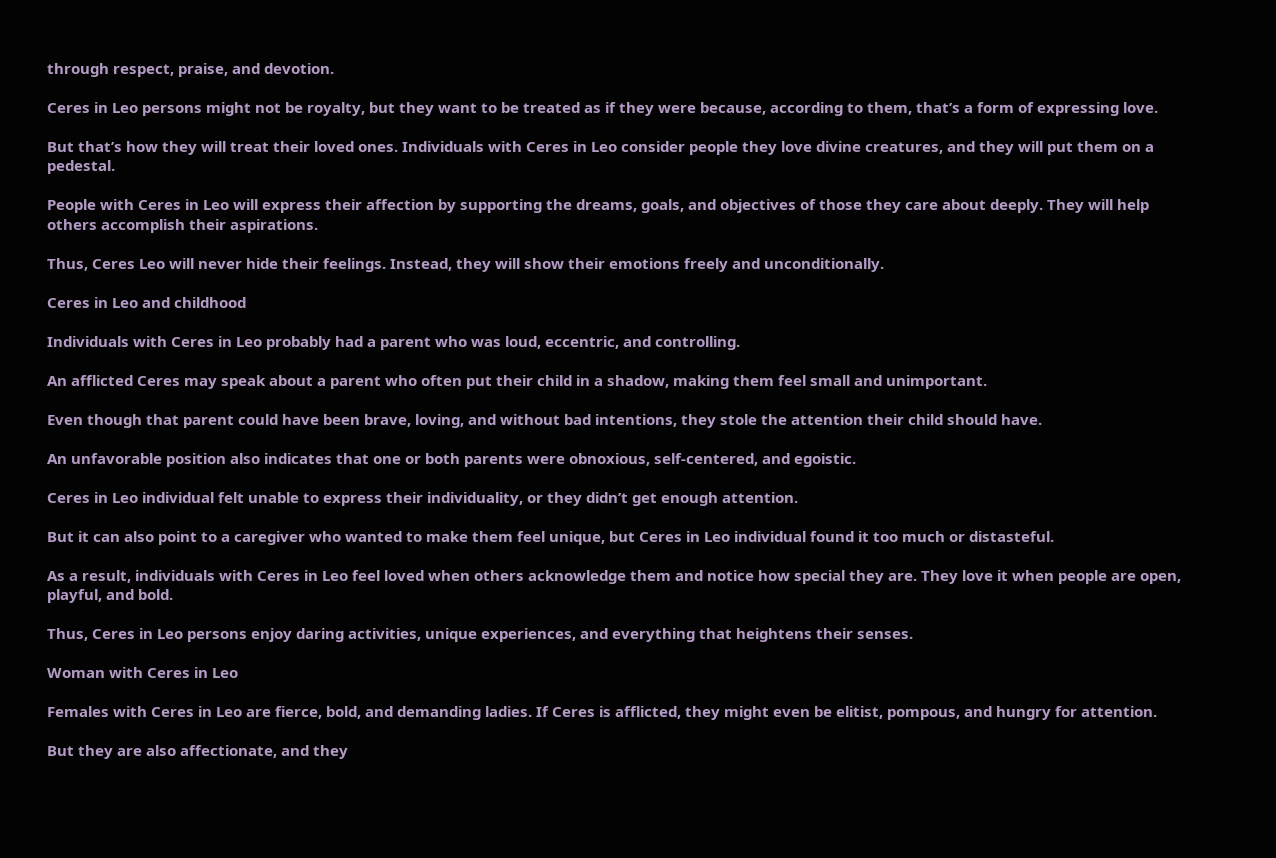through respect, praise, and devotion.

Ceres in Leo persons might not be royalty, but they want to be treated as if they were because, according to them, that’s a form of expressing love.

But that’s how they will treat their loved ones. Individuals with Ceres in Leo consider people they love divine creatures, and they will put them on a pedestal.

People with Ceres in Leo will express their affection by supporting the dreams, goals, and objectives of those they care about deeply. They will help others accomplish their aspirations.

Thus, Ceres Leo will never hide their feelings. Instead, they will show their emotions freely and unconditionally.

Ceres in Leo and childhood

Individuals with Ceres in Leo probably had a parent who was loud, eccentric, and controlling.

An afflicted Ceres may speak about a parent who often put their child in a shadow, making them feel small and unimportant.

Even though that parent could have been brave, loving, and without bad intentions, they stole the attention their child should have.

An unfavorable position also indicates that one or both parents were obnoxious, self-centered, and egoistic.

Ceres in Leo individual felt unable to express their individuality, or they didn’t get enough attention.

But it can also point to a caregiver who wanted to make them feel unique, but Ceres in Leo individual found it too much or distasteful.

As a result, individuals with Ceres in Leo feel loved when others acknowledge them and notice how special they are. They love it when people are open, playful, and bold.

Thus, Ceres in Leo persons enjoy daring activities, unique experiences, and everything that heightens their senses.

Woman with Ceres in Leo

Females with Ceres in Leo are fierce, bold, and demanding ladies. If Ceres is afflicted, they might even be elitist, pompous, and hungry for attention.

But they are also affectionate, and they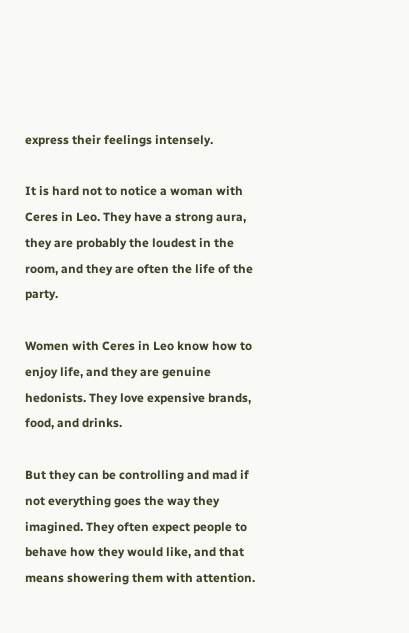express their feelings intensely.

It is hard not to notice a woman with Ceres in Leo. They have a strong aura, they are probably the loudest in the room, and they are often the life of the party.

Women with Ceres in Leo know how to enjoy life, and they are genuine hedonists. They love expensive brands, food, and drinks.

But they can be controlling and mad if not everything goes the way they imagined. They often expect people to behave how they would like, and that means showering them with attention.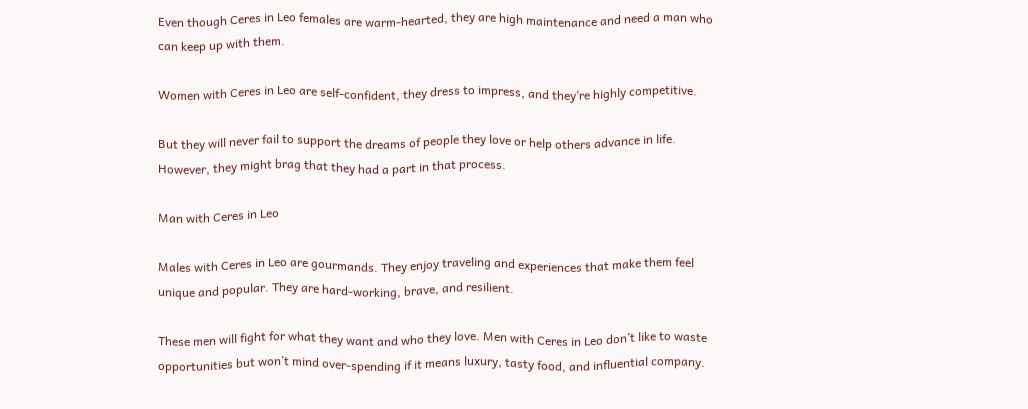Even though Ceres in Leo females are warm-hearted, they are high maintenance and need a man who can keep up with them.

Women with Ceres in Leo are self-confident, they dress to impress, and they’re highly competitive.

But they will never fail to support the dreams of people they love or help others advance in life. However, they might brag that they had a part in that process.

Man with Ceres in Leo

Males with Ceres in Leo are gourmands. They enjoy traveling and experiences that make them feel unique and popular. They are hard-working, brave, and resilient.

These men will fight for what they want and who they love. Men with Ceres in Leo don’t like to waste opportunities but won’t mind over-spending if it means luxury, tasty food, and influential company.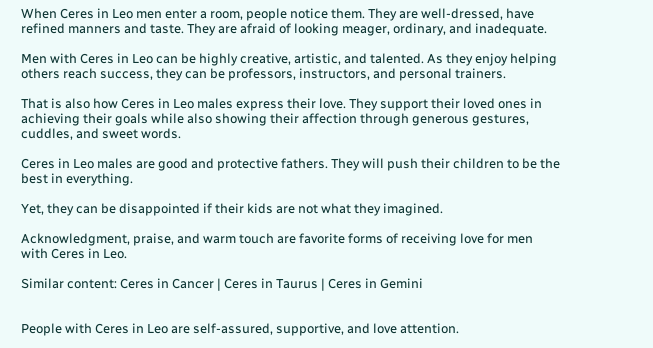When Ceres in Leo men enter a room, people notice them. They are well-dressed, have refined manners and taste. They are afraid of looking meager, ordinary, and inadequate.

Men with Ceres in Leo can be highly creative, artistic, and talented. As they enjoy helping others reach success, they can be professors, instructors, and personal trainers.

That is also how Ceres in Leo males express their love. They support their loved ones in achieving their goals while also showing their affection through generous gestures, cuddles, and sweet words.

Ceres in Leo males are good and protective fathers. They will push their children to be the best in everything.

Yet, they can be disappointed if their kids are not what they imagined.

Acknowledgment, praise, and warm touch are favorite forms of receiving love for men with Ceres in Leo.

Similar content: Ceres in Cancer | Ceres in Taurus | Ceres in Gemini


People with Ceres in Leo are self-assured, supportive, and love attention.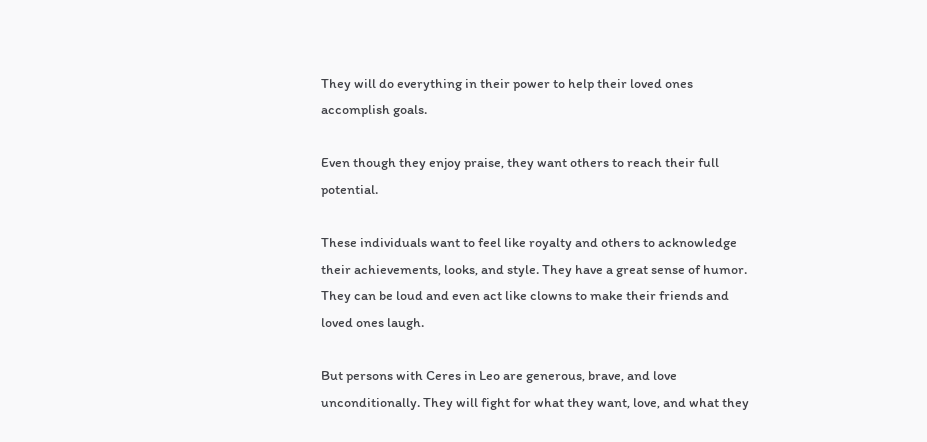They will do everything in their power to help their loved ones accomplish goals.

Even though they enjoy praise, they want others to reach their full potential.

These individuals want to feel like royalty and others to acknowledge their achievements, looks, and style. They have a great sense of humor. They can be loud and even act like clowns to make their friends and loved ones laugh.

But persons with Ceres in Leo are generous, brave, and love unconditionally. They will fight for what they want, love, and what they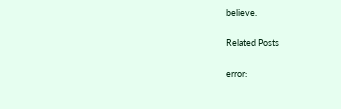believe.

Related Posts

error: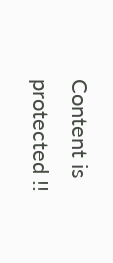Content is protected !!